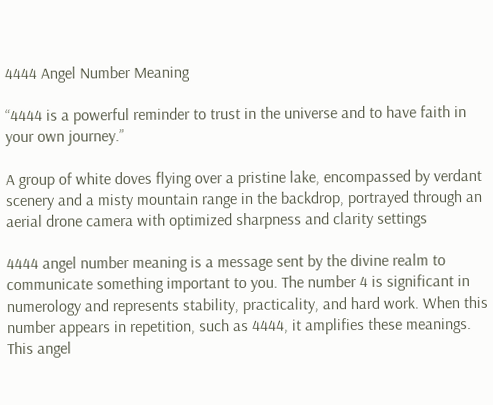4444 Angel Number Meaning

“4444 is a powerful reminder to trust in the universe and to have faith in your own journey.”

A group of white doves flying over a pristine lake, encompassed by verdant scenery and a misty mountain range in the backdrop, portrayed through an aerial drone camera with optimized sharpness and clarity settings

4444 angel number meaning is a message sent by the divine realm to communicate something important to you. The number 4 is significant in numerology and represents stability, practicality, and hard work. When this number appears in repetition, such as 4444, it amplifies these meanings. This angel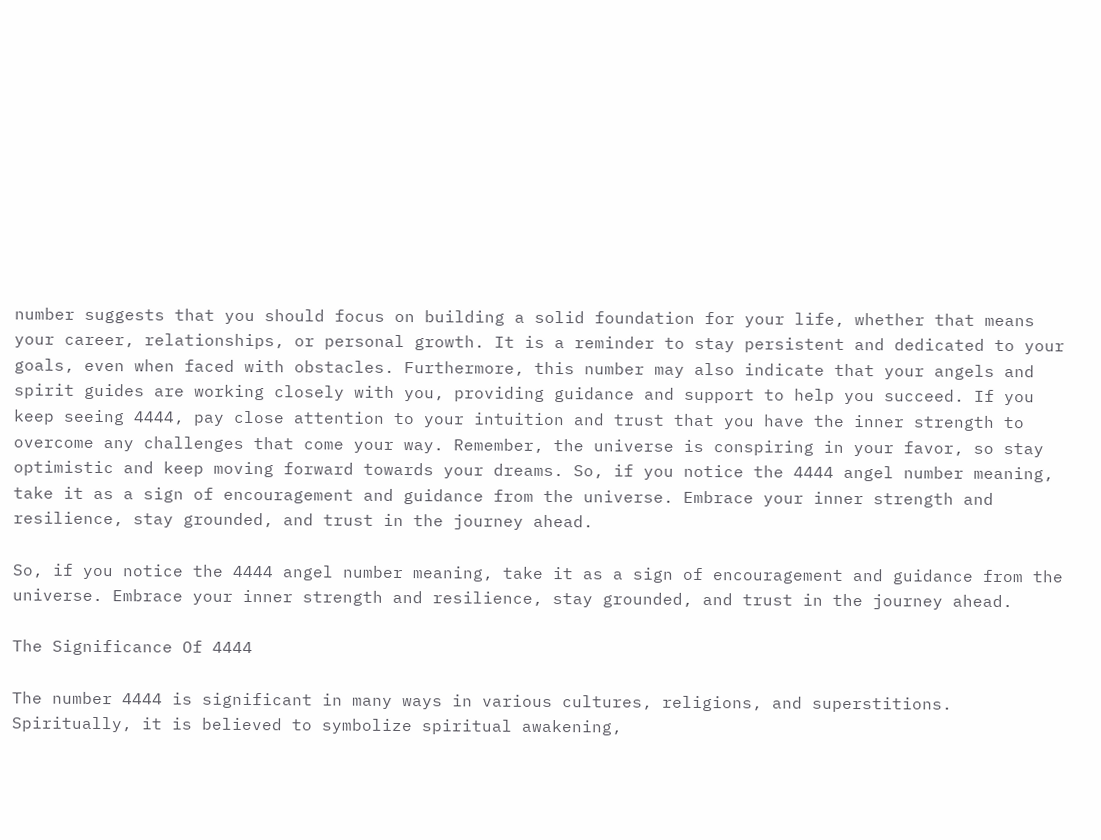number suggests that you should focus on building a solid foundation for your life, whether that means your career, relationships, or personal growth. It is a reminder to stay persistent and dedicated to your goals, even when faced with obstacles. Furthermore, this number may also indicate that your angels and spirit guides are working closely with you, providing guidance and support to help you succeed. If you keep seeing 4444, pay close attention to your intuition and trust that you have the inner strength to overcome any challenges that come your way. Remember, the universe is conspiring in your favor, so stay optimistic and keep moving forward towards your dreams. So, if you notice the 4444 angel number meaning, take it as a sign of encouragement and guidance from the universe. Embrace your inner strength and resilience, stay grounded, and trust in the journey ahead.

So, if you notice the 4444 angel number meaning, take it as a sign of encouragement and guidance from the universe. Embrace your inner strength and resilience, stay grounded, and trust in the journey ahead.

The Significance Of 4444

The number 4444 is significant in many ways in various cultures, religions, and superstitions. Spiritually, it is believed to symbolize spiritual awakening,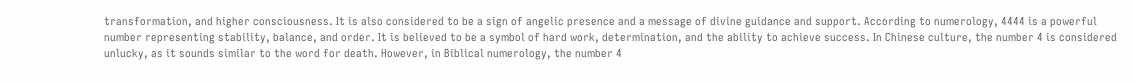transformation, and higher consciousness. It is also considered to be a sign of angelic presence and a message of divine guidance and support. According to numerology, 4444 is a powerful number representing stability, balance, and order. It is believed to be a symbol of hard work, determination, and the ability to achieve success. In Chinese culture, the number 4 is considered unlucky, as it sounds similar to the word for death. However, in Biblical numerology, the number 4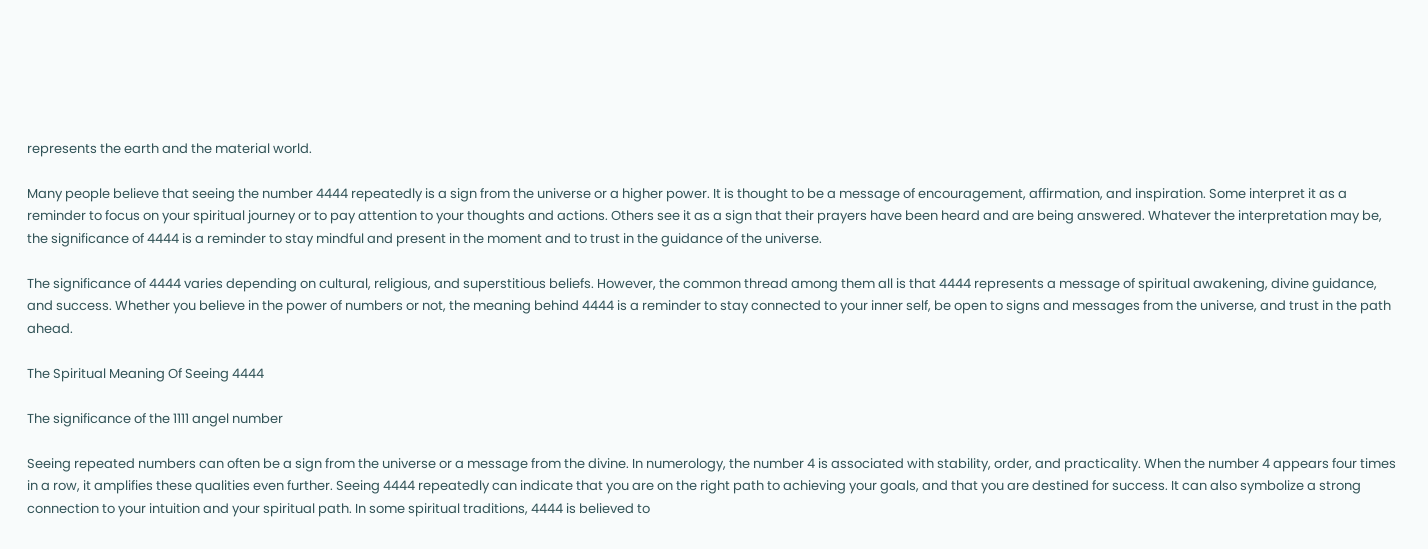represents the earth and the material world.

Many people believe that seeing the number 4444 repeatedly is a sign from the universe or a higher power. It is thought to be a message of encouragement, affirmation, and inspiration. Some interpret it as a reminder to focus on your spiritual journey or to pay attention to your thoughts and actions. Others see it as a sign that their prayers have been heard and are being answered. Whatever the interpretation may be, the significance of 4444 is a reminder to stay mindful and present in the moment and to trust in the guidance of the universe.

The significance of 4444 varies depending on cultural, religious, and superstitious beliefs. However, the common thread among them all is that 4444 represents a message of spiritual awakening, divine guidance, and success. Whether you believe in the power of numbers or not, the meaning behind 4444 is a reminder to stay connected to your inner self, be open to signs and messages from the universe, and trust in the path ahead.

The Spiritual Meaning Of Seeing 4444

The significance of the 1111 angel number

Seeing repeated numbers can often be a sign from the universe or a message from the divine. In numerology, the number 4 is associated with stability, order, and practicality. When the number 4 appears four times in a row, it amplifies these qualities even further. Seeing 4444 repeatedly can indicate that you are on the right path to achieving your goals, and that you are destined for success. It can also symbolize a strong connection to your intuition and your spiritual path. In some spiritual traditions, 4444 is believed to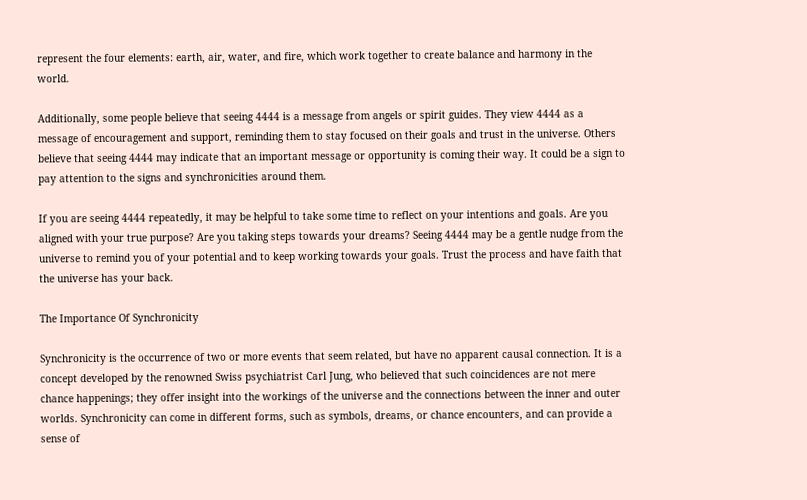represent the four elements: earth, air, water, and fire, which work together to create balance and harmony in the world.

Additionally, some people believe that seeing 4444 is a message from angels or spirit guides. They view 4444 as a message of encouragement and support, reminding them to stay focused on their goals and trust in the universe. Others believe that seeing 4444 may indicate that an important message or opportunity is coming their way. It could be a sign to pay attention to the signs and synchronicities around them.

If you are seeing 4444 repeatedly, it may be helpful to take some time to reflect on your intentions and goals. Are you aligned with your true purpose? Are you taking steps towards your dreams? Seeing 4444 may be a gentle nudge from the universe to remind you of your potential and to keep working towards your goals. Trust the process and have faith that the universe has your back.

The Importance Of Synchronicity

Synchronicity is the occurrence of two or more events that seem related, but have no apparent causal connection. It is a concept developed by the renowned Swiss psychiatrist Carl Jung, who believed that such coincidences are not mere chance happenings; they offer insight into the workings of the universe and the connections between the inner and outer worlds. Synchronicity can come in different forms, such as symbols, dreams, or chance encounters, and can provide a sense of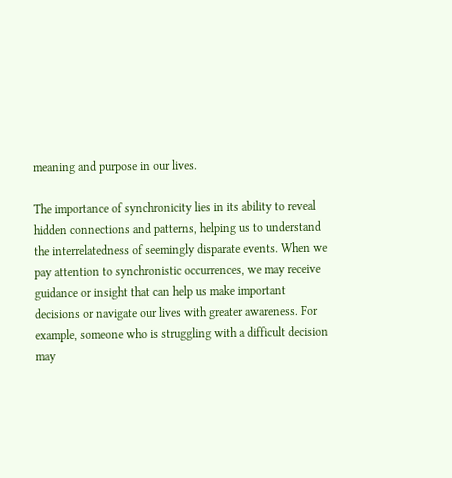meaning and purpose in our lives.

The importance of synchronicity lies in its ability to reveal hidden connections and patterns, helping us to understand the interrelatedness of seemingly disparate events. When we pay attention to synchronistic occurrences, we may receive guidance or insight that can help us make important decisions or navigate our lives with greater awareness. For example, someone who is struggling with a difficult decision may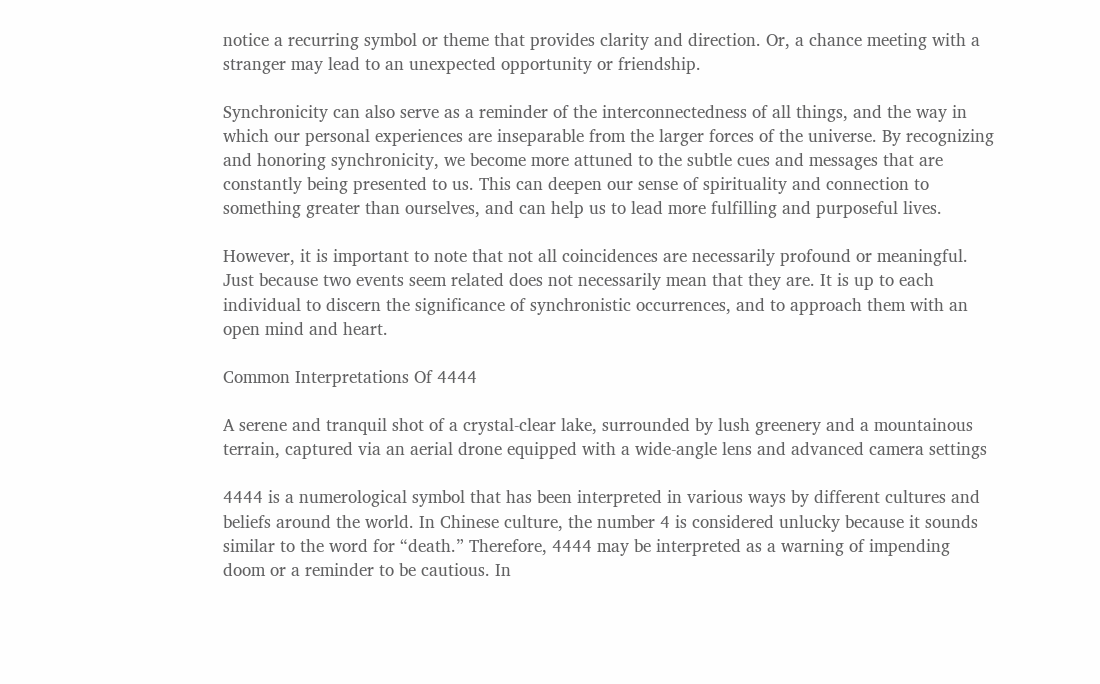notice a recurring symbol or theme that provides clarity and direction. Or, a chance meeting with a stranger may lead to an unexpected opportunity or friendship.

Synchronicity can also serve as a reminder of the interconnectedness of all things, and the way in which our personal experiences are inseparable from the larger forces of the universe. By recognizing and honoring synchronicity, we become more attuned to the subtle cues and messages that are constantly being presented to us. This can deepen our sense of spirituality and connection to something greater than ourselves, and can help us to lead more fulfilling and purposeful lives.

However, it is important to note that not all coincidences are necessarily profound or meaningful. Just because two events seem related does not necessarily mean that they are. It is up to each individual to discern the significance of synchronistic occurrences, and to approach them with an open mind and heart.

Common Interpretations Of 4444

A serene and tranquil shot of a crystal-clear lake, surrounded by lush greenery and a mountainous terrain, captured via an aerial drone equipped with a wide-angle lens and advanced camera settings

4444 is a numerological symbol that has been interpreted in various ways by different cultures and beliefs around the world. In Chinese culture, the number 4 is considered unlucky because it sounds similar to the word for “death.” Therefore, 4444 may be interpreted as a warning of impending doom or a reminder to be cautious. In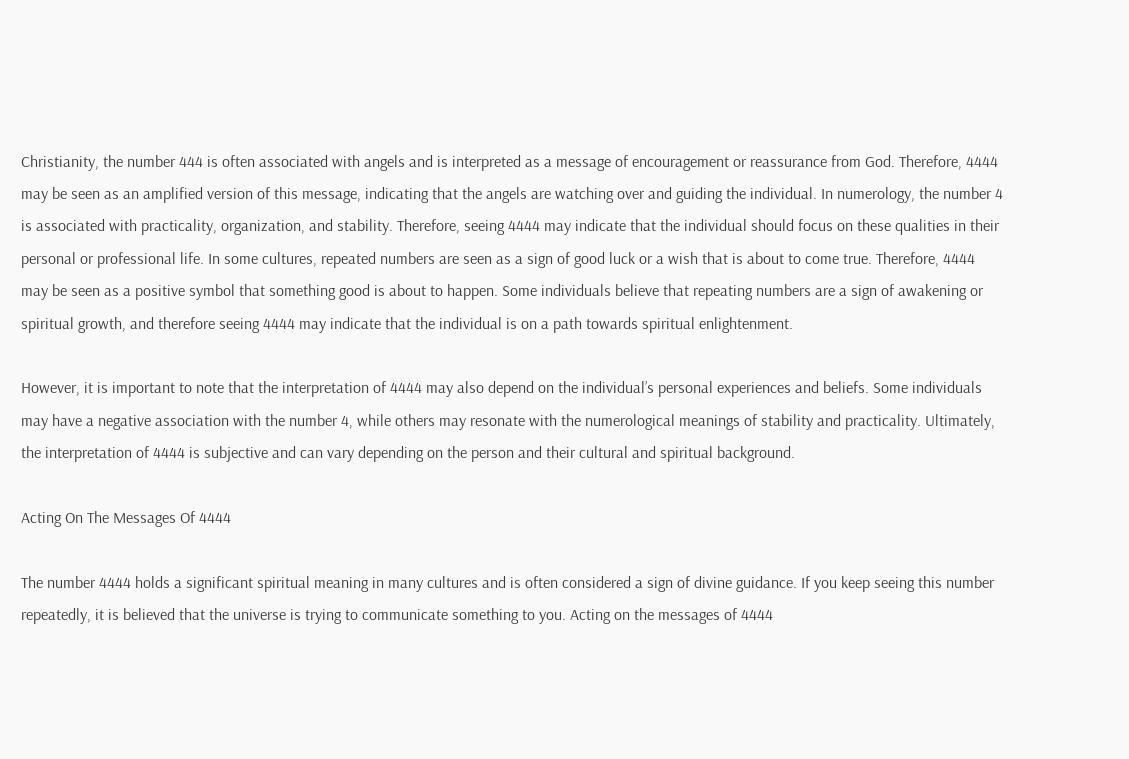Christianity, the number 444 is often associated with angels and is interpreted as a message of encouragement or reassurance from God. Therefore, 4444 may be seen as an amplified version of this message, indicating that the angels are watching over and guiding the individual. In numerology, the number 4 is associated with practicality, organization, and stability. Therefore, seeing 4444 may indicate that the individual should focus on these qualities in their personal or professional life. In some cultures, repeated numbers are seen as a sign of good luck or a wish that is about to come true. Therefore, 4444 may be seen as a positive symbol that something good is about to happen. Some individuals believe that repeating numbers are a sign of awakening or spiritual growth, and therefore seeing 4444 may indicate that the individual is on a path towards spiritual enlightenment.

However, it is important to note that the interpretation of 4444 may also depend on the individual’s personal experiences and beliefs. Some individuals may have a negative association with the number 4, while others may resonate with the numerological meanings of stability and practicality. Ultimately, the interpretation of 4444 is subjective and can vary depending on the person and their cultural and spiritual background.

Acting On The Messages Of 4444

The number 4444 holds a significant spiritual meaning in many cultures and is often considered a sign of divine guidance. If you keep seeing this number repeatedly, it is believed that the universe is trying to communicate something to you. Acting on the messages of 4444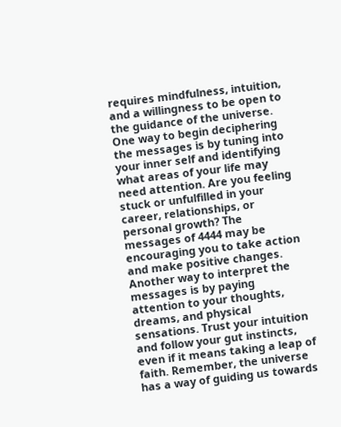requires mindfulness, intuition, and a willingness to be open to the guidance of the universe. One way to begin deciphering the messages is by tuning into your inner self and identifying what areas of your life may need attention. Are you feeling stuck or unfulfilled in your career, relationships, or personal growth? The messages of 4444 may be encouraging you to take action and make positive changes. Another way to interpret the messages is by paying attention to your thoughts, dreams, and physical sensations. Trust your intuition and follow your gut instincts, even if it means taking a leap of faith. Remember, the universe has a way of guiding us towards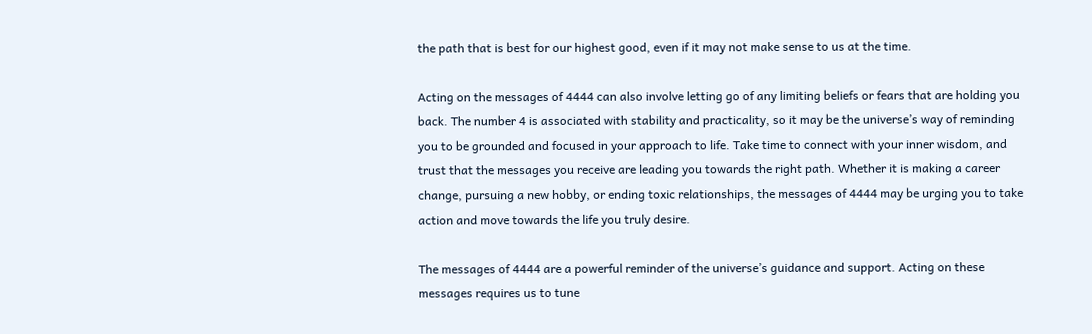the path that is best for our highest good, even if it may not make sense to us at the time.

Acting on the messages of 4444 can also involve letting go of any limiting beliefs or fears that are holding you back. The number 4 is associated with stability and practicality, so it may be the universe’s way of reminding you to be grounded and focused in your approach to life. Take time to connect with your inner wisdom, and trust that the messages you receive are leading you towards the right path. Whether it is making a career change, pursuing a new hobby, or ending toxic relationships, the messages of 4444 may be urging you to take action and move towards the life you truly desire.

The messages of 4444 are a powerful reminder of the universe’s guidance and support. Acting on these messages requires us to tune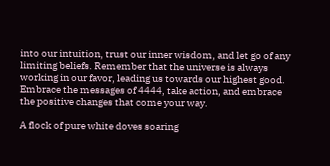into our intuition, trust our inner wisdom, and let go of any limiting beliefs. Remember that the universe is always working in our favor, leading us towards our highest good. Embrace the messages of 4444, take action, and embrace the positive changes that come your way.

A flock of pure white doves soaring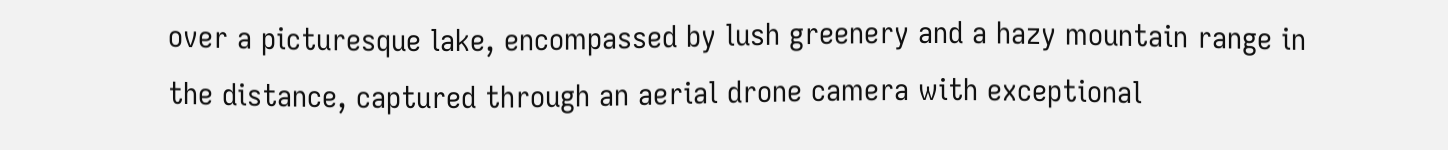over a picturesque lake, encompassed by lush greenery and a hazy mountain range in the distance, captured through an aerial drone camera with exceptional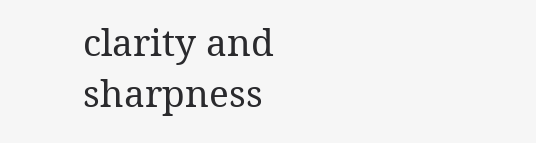clarity and sharpness